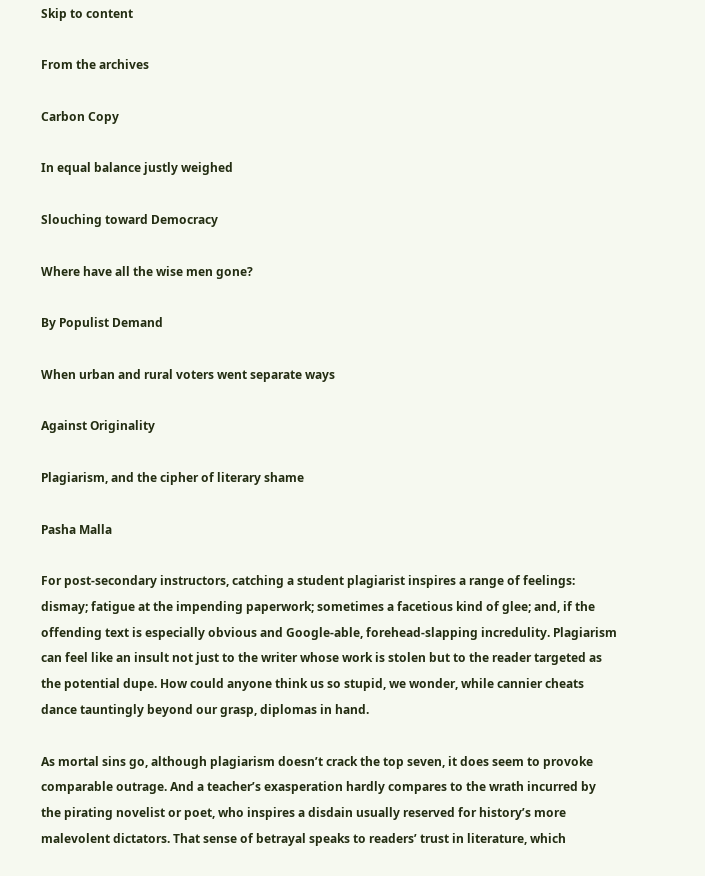Skip to content

From the archives

Carbon Copy

In equal balance justly weighed

Slouching toward Democracy

Where have all the wise men gone?

By Populist Demand

When urban and rural voters went separate ways

Against Originality

Plagiarism, and the cipher of literary shame

Pasha Malla

For post-secondary instructors, catching a student plagiarist inspires a range of feelings: dismay; fatigue at the impending paperwork; sometimes a facetious kind of glee; and, if the offending text is especially obvious and Google-able, forehead-slapping incredulity. Plagiarism can feel like an insult not just to the writer whose work is stolen but to the reader targeted as the potential dupe. How could anyone think us so stupid, we wonder, while cannier cheats dance tauntingly beyond our grasp, diplomas in hand.

As mortal sins go, although plagiarism doesn’t crack the top seven, it does seem to provoke comparable outrage. And a teacher’s exasperation hardly compares to the wrath incurred by the pirating novelist or poet, who inspires a disdain usually reserved for history’s more malevolent dictators. That sense of betrayal speaks to readers’ trust in literature, which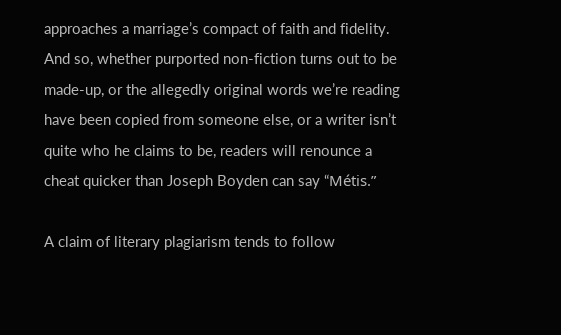approaches a marriage’s compact of faith and fidelity. And so, whether purported non-fiction turns out to be made-up, or the allegedly original words we’re reading have been copied from someone else, or a writer isn’t quite who he claims to be, readers will renounce a cheat quicker than Joseph Boyden can say “Métis.”

A claim of literary plagiarism tends to follow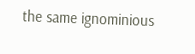the same ignominious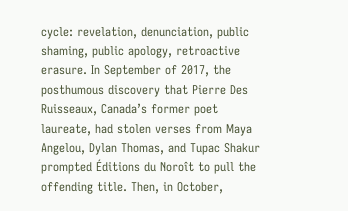cycle: revelation, denunciation, public shaming, public apology, retroactive erasure. In September of 2017, the posthumous discovery that Pierre Des Ruisseaux, Canada’s former poet laureate, had stolen verses from Maya Angelou, Dylan Thomas, and Tupac Shakur prompted Éditions du Noroît to pull the offending title. Then, in October,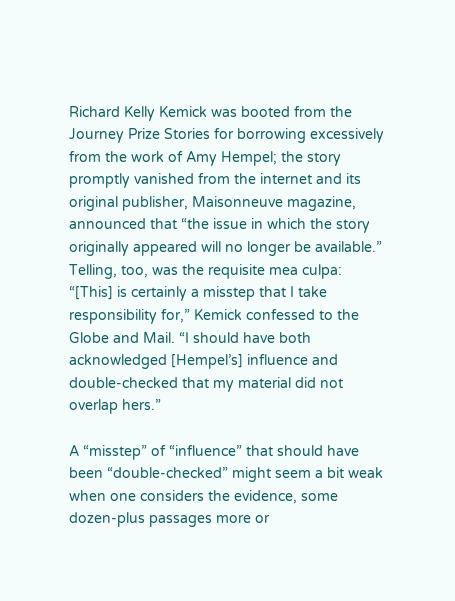Richard Kelly Kemick was booted from the Journey Prize Stories for borrowing excessively from the work of Amy Hempel; the story promptly vanished from the internet and its original publisher, Maisonneuve magazine, announced that “the issue in which the story originally appeared will no longer be available.” Telling, too, was the requisite mea culpa: “[This] is certainly a misstep that I take responsibility for,” Kemick confessed to the Globe and Mail. “I should have both acknowledged [Hempel’s] influence and double-checked that my material did not overlap hers.”

A “misstep” of “influence” that should have been “double-checked” might seem a bit weak when one considers the evidence, some dozen-plus passages more or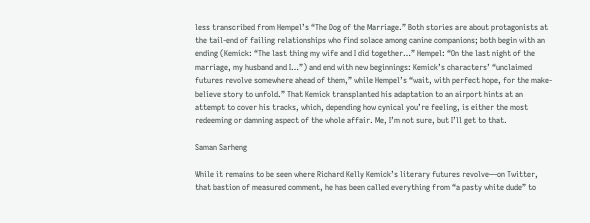less transcribed from Hempel’s “The Dog of the Marriage.” Both stories are about protagonists at the tail-end of failing relationships who find solace among canine companions; both begin with an ending (Kemick: “The last thing my wife and I did together…” Hempel: “On the last night of the marriage, my husband and I…”) and end with new beginnings: Kemick’s characters’ “unclaimed futures revolve somewhere ahead of them,” while Hempel’s “wait, with perfect hope, for the make-believe story to unfold.” That Kemick transplanted his adaptation to an airport hints at an attempt to cover his tracks, which, depending how cynical you’re feeling, is either the most redeeming or damning aspect of the whole affair. Me, I’m not sure, but I’ll get to that.

Saman Sarheng

While it remains to be seen where Richard Kelly Kemick’s literary futures revolve—on Twitter, that bastion of measured comment, he has been called everything from “a pasty white dude” to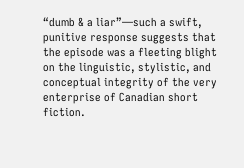“dumb & a liar”—such a swift, punitive response suggests that the episode was a fleeting blight on the linguistic, stylistic, and conceptual integrity of the very enterprise of Canadian short fiction.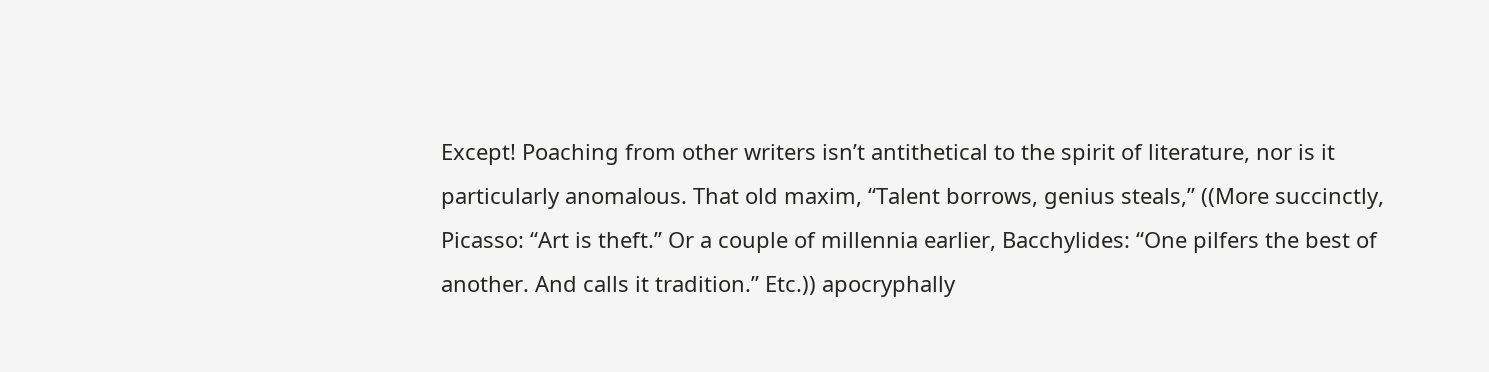Except! Poaching from other writers isn’t antithetical to the spirit of literature, nor is it particularly anomalous. That old maxim, “Talent borrows, genius steals,” ((More succinctly, Picasso: “Art is theft.” Or a couple of millennia earlier, Bacchylides: “One pilfers the best of another. And calls it tradition.” Etc.)) apocryphally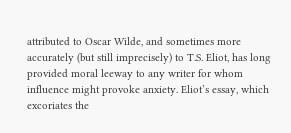attributed to Oscar Wilde, and sometimes more accurately (but still imprecisely) to T.S. Eliot, has long provided moral leeway to any writer for whom influence might provoke anxiety. Eliot’s essay, which excoriates the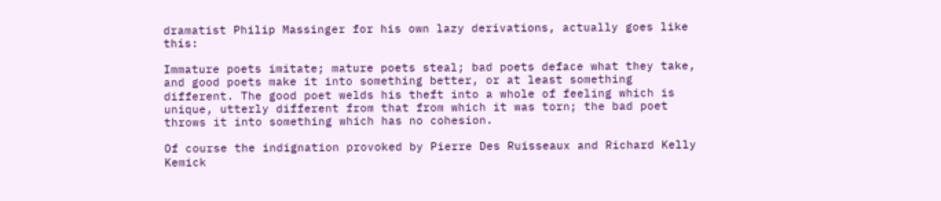dramatist Philip Massinger for his own lazy derivations, actually goes like this:

Immature poets imitate; mature poets steal; bad poets deface what they take, and good poets make it into something better, or at least something different. The good poet welds his theft into a whole of feeling which is unique, utterly different from that from which it was torn; the bad poet throws it into something which has no cohesion.

Of course the indignation provoked by Pierre Des Ruisseaux and Richard Kelly Kemick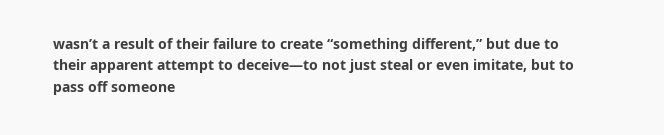wasn’t a result of their failure to create “something different,” but due to their apparent attempt to deceive—to not just steal or even imitate, but to pass off someone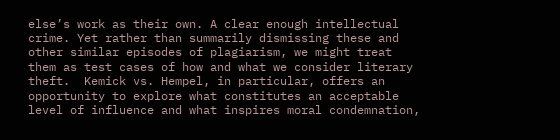else’s work as their own. A clear enough intellectual crime. Yet rather than summarily dismissing these and other similar episodes of plagiarism, we might treat them as test cases of how and what we consider literary theft.  Kemick vs. Hempel, in particular, offers an opportunity to explore what constitutes an acceptable level of influence and what inspires moral condemnation,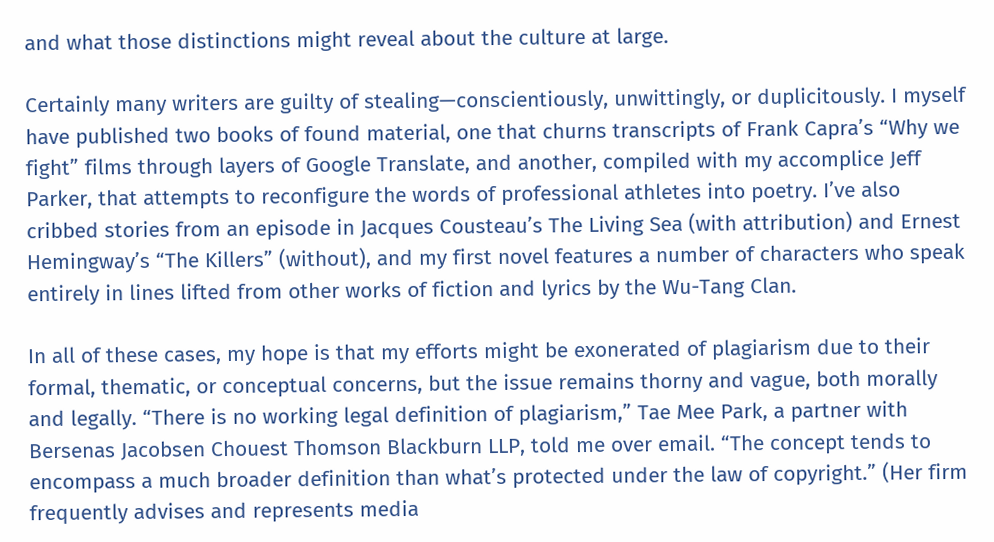and what those distinctions might reveal about the culture at large.

Certainly many writers are guilty of stealing—conscientiously, unwittingly, or duplicitously. I myself have published two books of found material, one that churns transcripts of Frank Capra’s “Why we fight” films through layers of Google Translate, and another, compiled with my accomplice Jeff Parker, that attempts to reconfigure the words of professional athletes into poetry. I’ve also cribbed stories from an episode in Jacques Cousteau’s The Living Sea (with attribution) and Ernest Hemingway’s “The Killers” (without), and my first novel features a number of characters who speak entirely in lines lifted from other works of fiction and lyrics by the Wu-Tang Clan.

In all of these cases, my hope is that my efforts might be exonerated of plagiarism due to their formal, thematic, or conceptual concerns, but the issue remains thorny and vague, both morally and legally. “There is no working legal definition of plagiarism,” Tae Mee Park, a partner with Bersenas Jacobsen Chouest Thomson Blackburn LLP, told me over email. “The concept tends to encompass a much broader definition than what’s protected under the law of copyright.” (Her firm frequently advises and represents media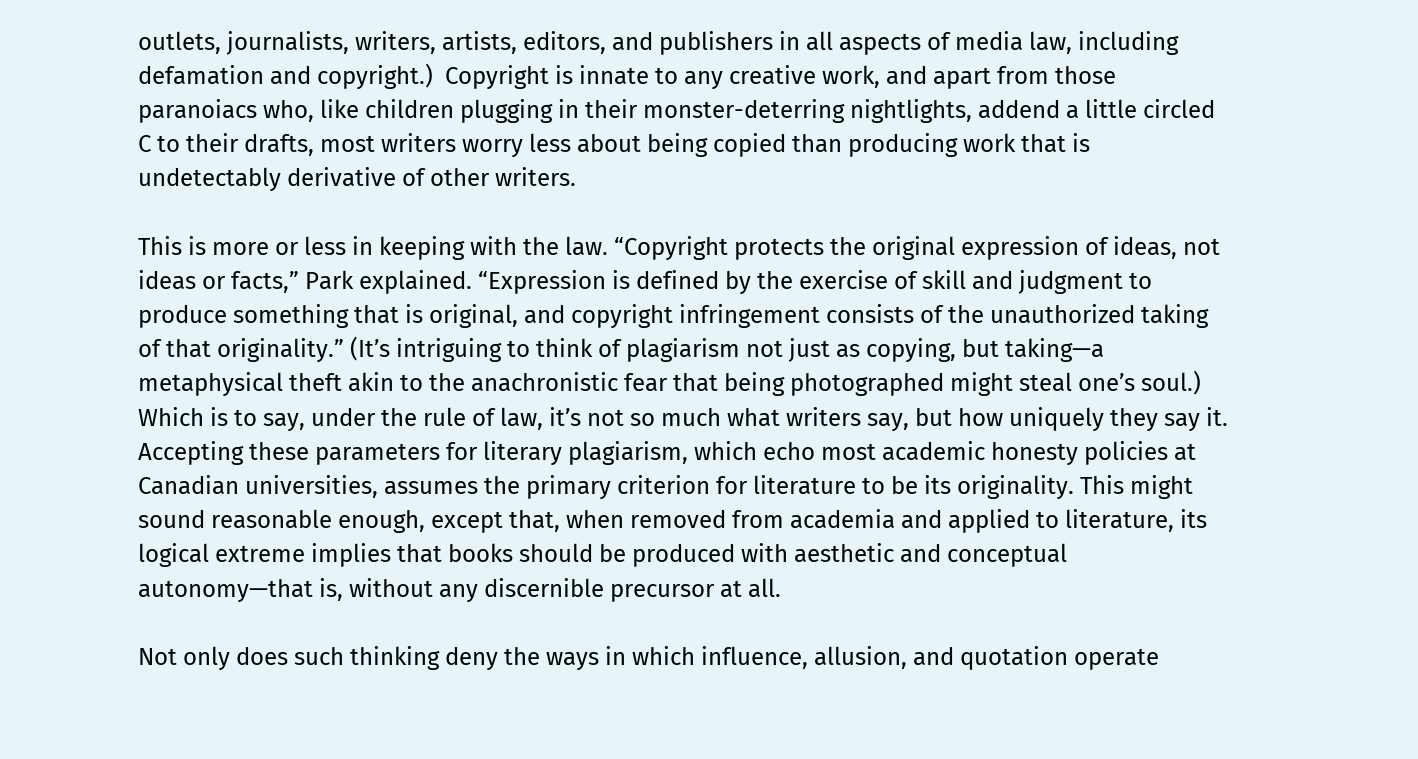outlets, journalists, writers, artists, editors, and publishers in all aspects of media law, including defamation and copyright.)  Copyright is innate to any creative work, and apart from those paranoiacs who, like children plugging in their monster-deterring nightlights, addend a little circled C to their drafts, most writers worry less about being copied than producing work that is undetectably derivative of other writers.

This is more or less in keeping with the law. “Copyright protects the original expression of ideas, not ideas or facts,” Park explained. “Expression is defined by the exercise of skill and judgment to produce something that is original, and copyright infringement consists of the unauthorized taking of that originality.” (It’s intriguing to think of plagiarism not just as copying, but taking—a metaphysical theft akin to the anachronistic fear that being photographed might steal one’s soul.) Which is to say, under the rule of law, it’s not so much what writers say, but how uniquely they say it. Accepting these parameters for literary plagiarism, which echo most academic honesty policies at Canadian universities, assumes the primary criterion for literature to be its originality. This might sound reasonable enough, except that, when removed from academia and applied to literature, its logical extreme implies that books should be produced with aesthetic and conceptual autonomy—that is, without any discernible precursor at all.

Not only does such thinking deny the ways in which influence, allusion, and quotation operate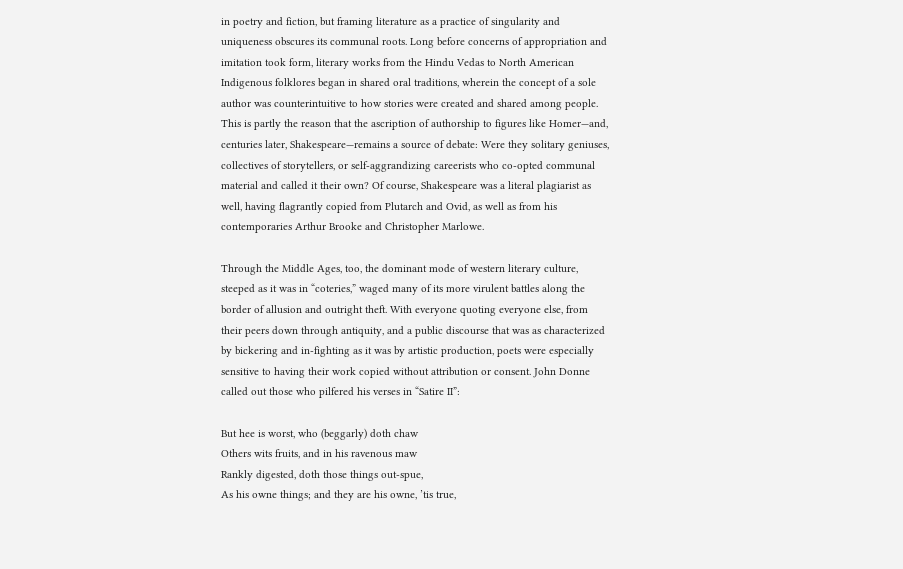in poetry and fiction, but framing literature as a practice of singularity and uniqueness obscures its communal roots. Long before concerns of appropriation and imitation took form, literary works from the Hindu Vedas to North American Indigenous folklores began in shared oral traditions, wherein the concept of a sole author was counterintuitive to how stories were created and shared among people. This is partly the reason that the ascription of authorship to figures like Homer—and, centuries later, Shakespeare—remains a source of debate: Were they solitary geniuses, collectives of storytellers, or self-aggrandizing careerists who co-opted communal material and called it their own? Of course, Shakespeare was a literal plagiarist as well, having flagrantly copied from Plutarch and Ovid, as well as from his contemporaries Arthur Brooke and Christopher Marlowe.

Through the Middle Ages, too, the dominant mode of western literary culture, steeped as it was in “coteries,” waged many of its more virulent battles along the border of allusion and outright theft. With everyone quoting everyone else, from their peers down through antiquity, and a public discourse that was as characterized by bickering and in-fighting as it was by artistic production, poets were especially sensitive to having their work copied without attribution or consent. John Donne called out those who pilfered his verses in “Satire II”:

But hee is worst, who (beggarly) doth chaw
Others wits fruits, and in his ravenous maw
Rankly digested, doth those things out-spue,
As his owne things; and they are his owne, ’tis true,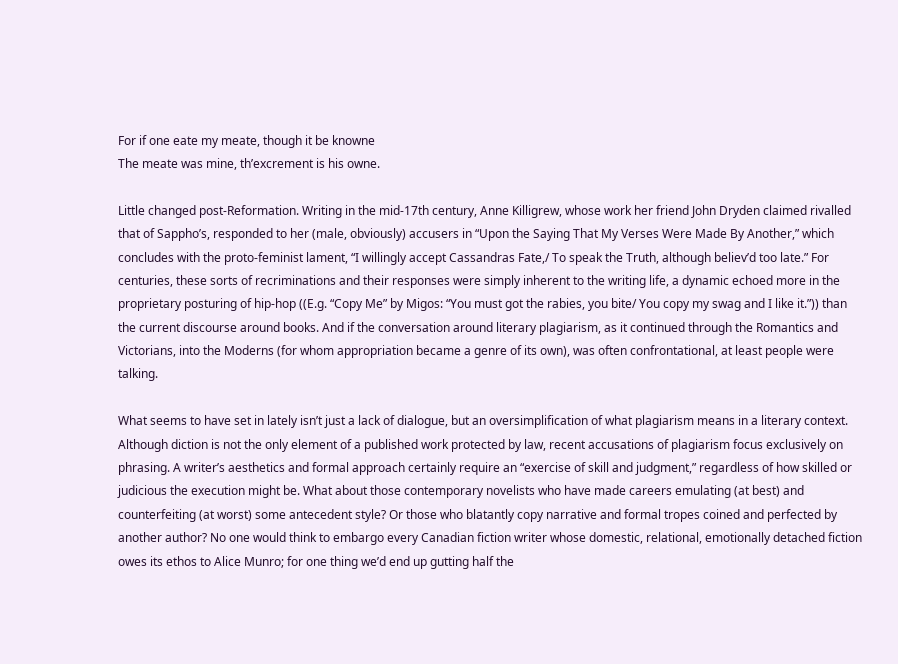For if one eate my meate, though it be knowne
The meate was mine, th’excrement is his owne.

Little changed post-Reformation. Writing in the mid-17th century, Anne Killigrew, whose work her friend John Dryden claimed rivalled that of Sappho’s, responded to her (male, obviously) accusers in “Upon the Saying That My Verses Were Made By Another,” which concludes with the proto-feminist lament, “I willingly accept Cassandras Fate,/ To speak the Truth, although believ’d too late.” For centuries, these sorts of recriminations and their responses were simply inherent to the writing life, a dynamic echoed more in the proprietary posturing of hip-hop ((E.g. “Copy Me” by Migos: “You must got the rabies, you bite/ You copy my swag and I like it.”)) than the current discourse around books. And if the conversation around literary plagiarism, as it continued through the Romantics and Victorians, into the Moderns (for whom appropriation became a genre of its own), was often confrontational, at least people were talking.

What seems to have set in lately isn’t just a lack of dialogue, but an oversimplification of what plagiarism means in a literary context. Although diction is not the only element of a published work protected by law, recent accusations of plagiarism focus exclusively on phrasing. A writer’s aesthetics and formal approach certainly require an “exercise of skill and judgment,” regardless of how skilled or judicious the execution might be. What about those contemporary novelists who have made careers emulating (at best) and counterfeiting (at worst) some antecedent style? Or those who blatantly copy narrative and formal tropes coined and perfected by another author? No one would think to embargo every Canadian fiction writer whose domestic, relational, emotionally detached fiction owes its ethos to Alice Munro; for one thing we’d end up gutting half the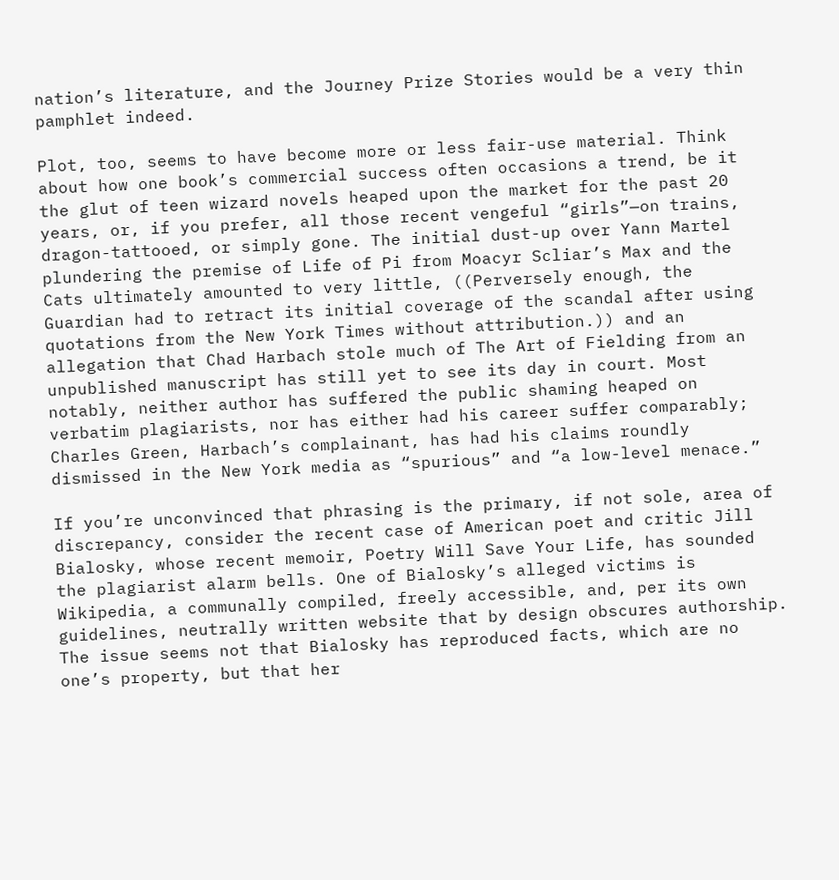nation’s literature, and the Journey Prize Stories would be a very thin pamphlet indeed.

Plot, too, seems to have become more or less fair-use material. Think about how one book’s commercial success often occasions a trend, be it the glut of teen wizard novels heaped upon the market for the past 20 years, or, if you prefer, all those recent vengeful “girls”—on trains, dragon-tattooed, or simply gone. The initial dust-up over Yann Martel plundering the premise of Life of Pi from Moacyr Scliar’s Max and the Cats ultimately amounted to very little, ((Perversely enough, the Guardian had to retract its initial coverage of the scandal after using quotations from the New York Times without attribution.)) and an allegation that Chad Harbach stole much of The Art of Fielding from an unpublished manuscript has still yet to see its day in court. Most notably, neither author has suffered the public shaming heaped on verbatim plagiarists, nor has either had his career suffer comparably; Charles Green, Harbach’s complainant, has had his claims roundly dismissed in the New York media as “spurious” and “a low-level menace.”

If you’re unconvinced that phrasing is the primary, if not sole, area of discrepancy, consider the recent case of American poet and critic Jill Bialosky, whose recent memoir, Poetry Will Save Your Life, has sounded the plagiarist alarm bells. One of Bialosky’s alleged victims is Wikipedia, a communally compiled, freely accessible, and, per its own guidelines, neutrally written website that by design obscures authorship. The issue seems not that Bialosky has reproduced facts, which are no one’s property, but that her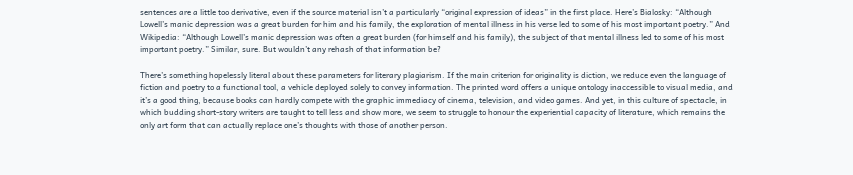sentences are a little too derivative, even if the source material isn’t a particularly “original expression of ideas” in the first place. Here’s Bialosky: “Although Lowell’s manic depression was a great burden for him and his family, the exploration of mental illness in his verse led to some of his most important poetry.” And Wikipedia: “Although Lowell’s manic depression was often a great burden (for himself and his family), the subject of that mental illness led to some of his most important poetry.” Similar, sure. But wouldn’t any rehash of that information be?

There’s something hopelessly literal about these parameters for literary plagiarism. If the main criterion for originality is diction, we reduce even the language of fiction and poetry to a functional tool, a vehicle deployed solely to convey information. The printed word offers a unique ontology inaccessible to visual media, and it’s a good thing, because books can hardly compete with the graphic immediacy of cinema, television, and video games. And yet, in this culture of spectacle, in which budding short-story writers are taught to tell less and show more, we seem to struggle to honour the experiential capacity of literature, which remains the only art form that can actually replace one’s thoughts with those of another person.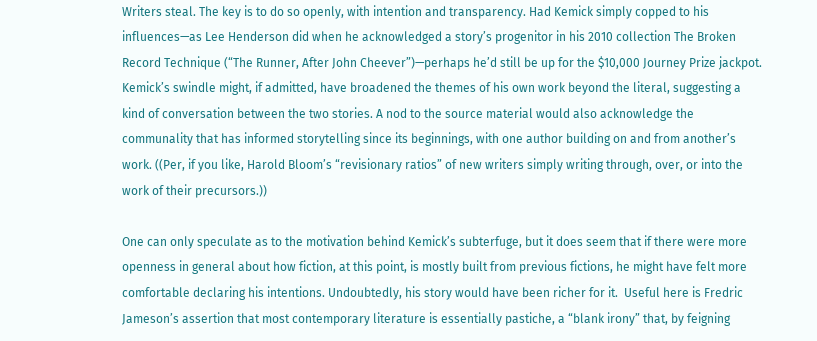Writers steal. The key is to do so openly, with intention and transparency. Had Kemick simply copped to his influences—as Lee Henderson did when he acknowledged a story’s progenitor in his 2010 collection The Broken Record Technique (“The Runner, After John Cheever”)—perhaps he’d still be up for the $10,000 Journey Prize jackpot. Kemick’s swindle might, if admitted, have broadened the themes of his own work beyond the literal, suggesting a kind of conversation between the two stories. A nod to the source material would also acknowledge the communality that has informed storytelling since its beginnings, with one author building on and from another’s work. ((Per, if you like, Harold Bloom’s “revisionary ratios” of new writers simply writing through, over, or into the work of their precursors.))

One can only speculate as to the motivation behind Kemick’s subterfuge, but it does seem that if there were more openness in general about how fiction, at this point, is mostly built from previous fictions, he might have felt more comfortable declaring his intentions. Undoubtedly, his story would have been richer for it.  Useful here is Fredric Jameson’s assertion that most contemporary literature is essentially pastiche, a “blank irony” that, by feigning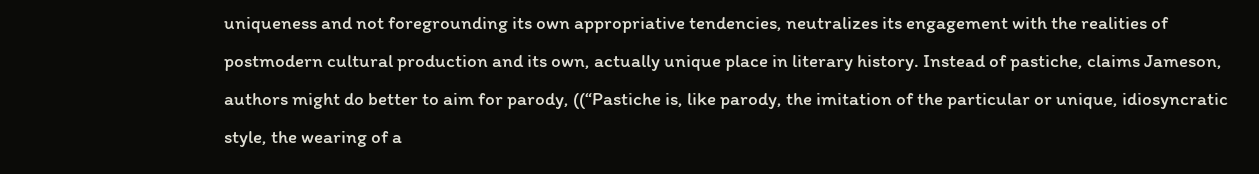uniqueness and not foregrounding its own appropriative tendencies, neutralizes its engagement with the realities of postmodern cultural production and its own, actually unique place in literary history. Instead of pastiche, claims Jameson, authors might do better to aim for parody, ((“Pastiche is, like parody, the imitation of the particular or unique, idiosyncratic style, the wearing of a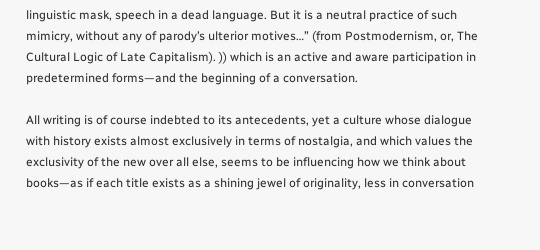linguistic mask, speech in a dead language. But it is a neutral practice of such mimicry, without any of parody’s ulterior motives…” (from Postmodernism, or, The Cultural Logic of Late Capitalism). )) which is an active and aware participation in predetermined forms—and the beginning of a conversation.

All writing is of course indebted to its antecedents, yet a culture whose dialogue with history exists almost exclusively in terms of nostalgia, and which values the exclusivity of the new over all else, seems to be influencing how we think about books—as if each title exists as a shining jewel of originality, less in conversation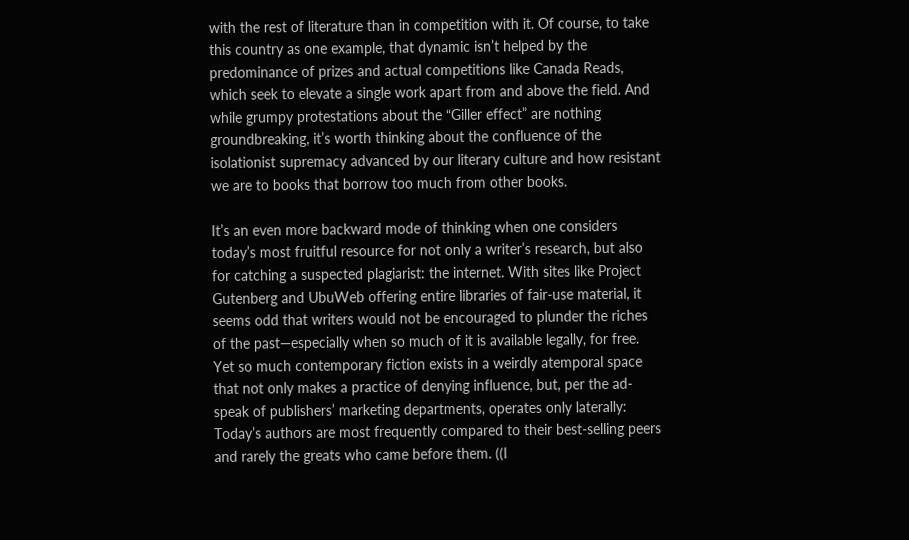with the rest of literature than in competition with it. Of course, to take this country as one example, that dynamic isn’t helped by the predominance of prizes and actual competitions like Canada Reads, which seek to elevate a single work apart from and above the field. And while grumpy protestations about the “Giller effect” are nothing groundbreaking, it’s worth thinking about the confluence of the isolationist supremacy advanced by our literary culture and how resistant we are to books that borrow too much from other books.

It’s an even more backward mode of thinking when one considers today’s most fruitful resource for not only a writer’s research, but also for catching a suspected plagiarist: the internet. With sites like Project Gutenberg and UbuWeb offering entire libraries of fair-use material, it seems odd that writers would not be encouraged to plunder the riches of the past—especially when so much of it is available legally, for free. Yet so much contemporary fiction exists in a weirdly atemporal space that not only makes a practice of denying influence, but, per the ad-speak of publishers’ marketing departments, operates only laterally: Today’s authors are most frequently compared to their best-selling peers and rarely the greats who came before them. ((I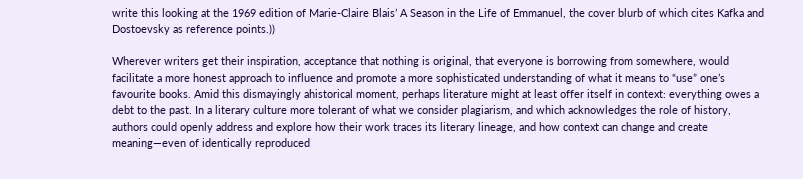write this looking at the 1969 edition of Marie-Claire Blais’ A Season in the Life of Emmanuel, the cover blurb of which cites Kafka and Dostoevsky as reference points.))

Wherever writers get their inspiration, acceptance that nothing is original, that everyone is borrowing from somewhere, would facilitate a more honest approach to influence and promote a more sophisticated understanding of what it means to “use” one’s favourite books. Amid this dismayingly ahistorical moment, perhaps literature might at least offer itself in context: everything owes a debt to the past. In a literary culture more tolerant of what we consider plagiarism, and which acknowledges the role of history, authors could openly address and explore how their work traces its literary lineage, and how context can change and create meaning—even of identically reproduced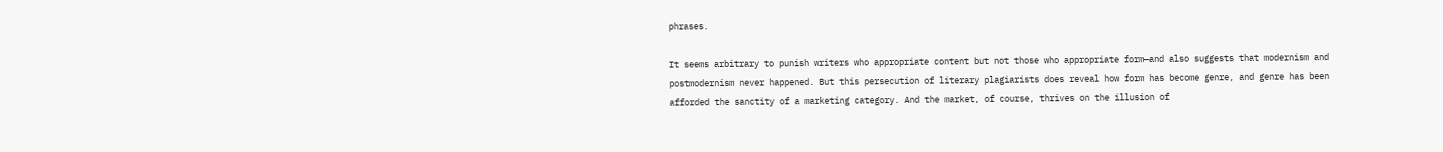phrases.

It seems arbitrary to punish writers who appropriate content but not those who appropriate form—and also suggests that modernism and postmodernism never happened. But this persecution of literary plagiarists does reveal how form has become genre, and genre has been afforded the sanctity of a marketing category. And the market, of course, thrives on the illusion of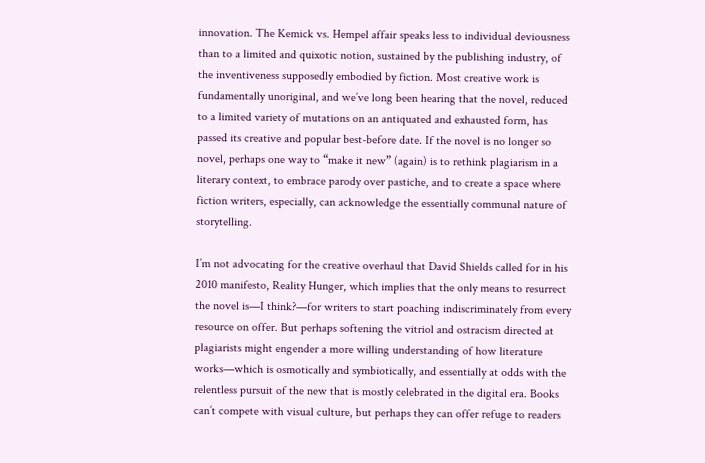innovation. The Kemick vs. Hempel affair speaks less to individual deviousness than to a limited and quixotic notion, sustained by the publishing industry, of the inventiveness supposedly embodied by fiction. Most creative work is fundamentally unoriginal, and we’ve long been hearing that the novel, reduced to a limited variety of mutations on an antiquated and exhausted form, has passed its creative and popular best-before date. If the novel is no longer so novel, perhaps one way to “make it new” (again) is to rethink plagiarism in a literary context, to embrace parody over pastiche, and to create a space where fiction writers, especially, can acknowledge the essentially communal nature of storytelling.

I’m not advocating for the creative overhaul that David Shields called for in his 2010 manifesto, Reality Hunger, which implies that the only means to resurrect the novel is—I think?—for writers to start poaching indiscriminately from every resource on offer. But perhaps softening the vitriol and ostracism directed at plagiarists might engender a more willing understanding of how literature works—which is osmotically and symbiotically, and essentially at odds with the relentless pursuit of the new that is mostly celebrated in the digital era. Books can’t compete with visual culture, but perhaps they can offer refuge to readers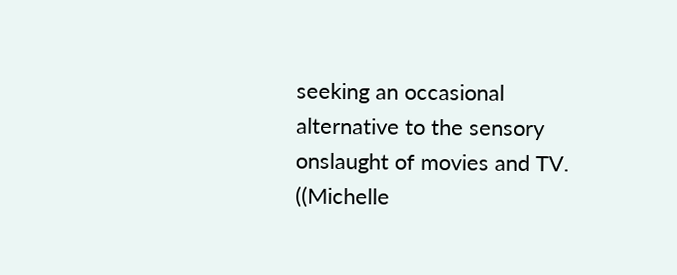seeking an occasional alternative to the sensory onslaught of movies and TV. ((Michelle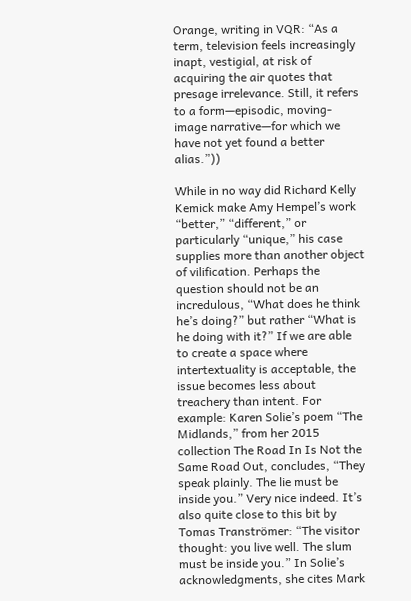Orange, writing in VQR: “As a term, television feels increasingly inapt, vestigial, at risk of acquiring the air quotes that presage irrelevance. Still, it refers to a form—episodic, moving-image narrative—for which we have not yet found a better alias.”))

While in no way did Richard Kelly Kemick make Amy Hempel’s work “better,” “different,” or particularly “unique,” his case supplies more than another object of vilification. Perhaps the question should not be an incredulous, “What does he think he’s doing?” but rather “What is he doing with it?” If we are able to create a space where intertextuality is acceptable, the issue becomes less about treachery than intent. For example: Karen Solie’s poem “The Midlands,” from her 2015 collection The Road In Is Not the Same Road Out, concludes, “They speak plainly. The lie must be inside you.” Very nice indeed. It’s also quite close to this bit by Tomas Tranströmer: “The visitor thought: you live well. The slum must be inside you.” In Solie’s acknowledgments, she cites Mark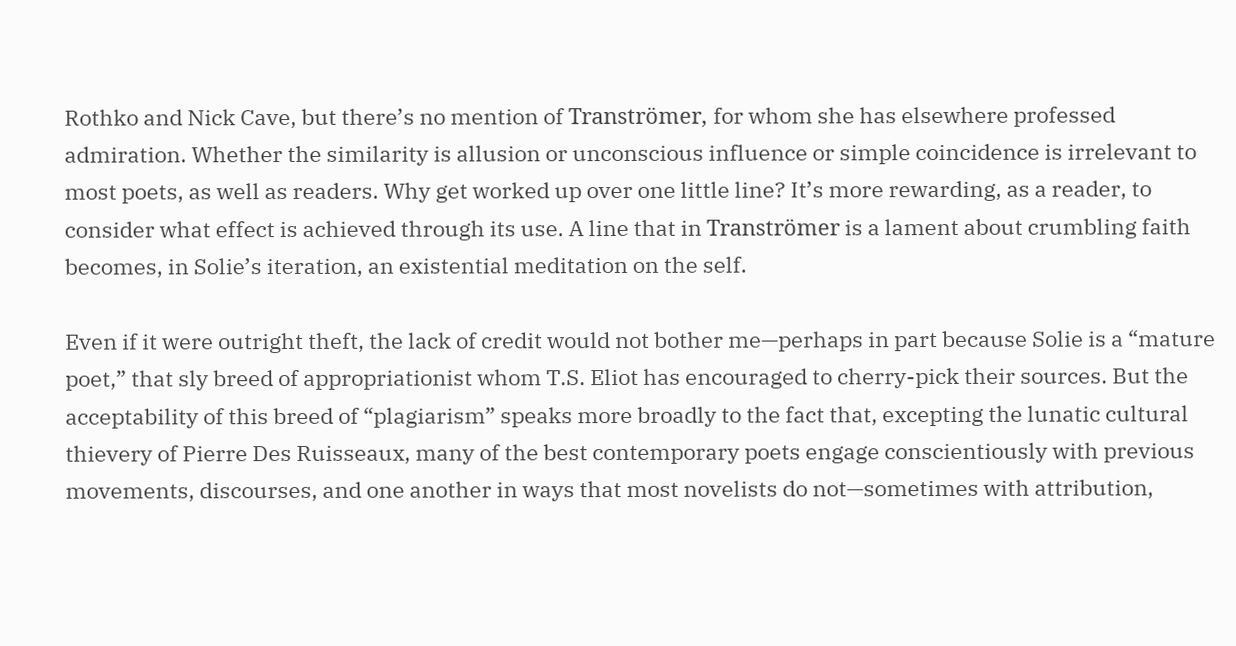Rothko and Nick Cave, but there’s no mention of Tranströmer, for whom she has elsewhere professed admiration. Whether the similarity is allusion or unconscious influence or simple coincidence is irrelevant to most poets, as well as readers. Why get worked up over one little line? It’s more rewarding, as a reader, to consider what effect is achieved through its use. A line that in Tranströmer is a lament about crumbling faith becomes, in Solie’s iteration, an existential meditation on the self.

Even if it were outright theft, the lack of credit would not bother me—perhaps in part because Solie is a “mature poet,” that sly breed of appropriationist whom T.S. Eliot has encouraged to cherry-pick their sources. But the acceptability of this breed of “plagiarism” speaks more broadly to the fact that, excepting the lunatic cultural thievery of Pierre Des Ruisseaux, many of the best contemporary poets engage conscientiously with previous movements, discourses, and one another in ways that most novelists do not—sometimes with attribution,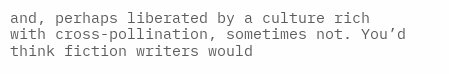and, perhaps liberated by a culture rich with cross-pollination, sometimes not. You’d think fiction writers would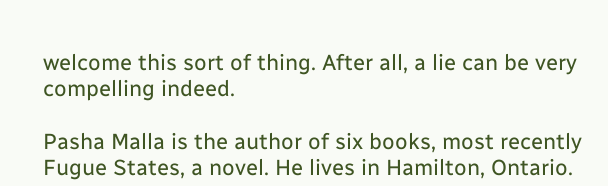welcome this sort of thing. After all, a lie can be very compelling indeed.

Pasha Malla is the author of six books, most recently Fugue States, a novel. He lives in Hamilton, Ontario.